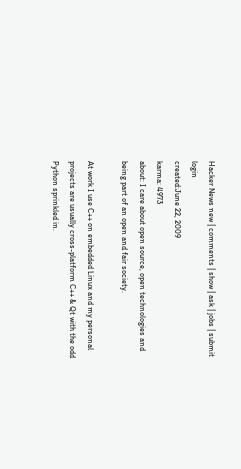Hacker News new | comments | show | ask | jobs | submit login
created:June 22, 2009
karma: 4973
about: I care about open source, open technologies and being part of an open and fair society.

At work I use C++ on embedded Linux and my personal projects are usually cross-platform C++ & Qt with the odd Python sprinkled in.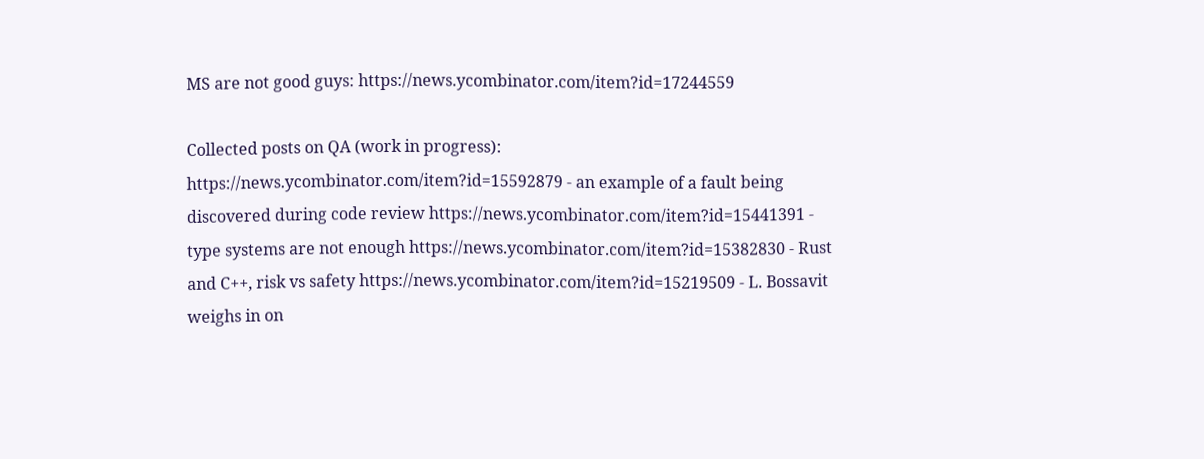MS are not good guys: https://news.ycombinator.com/item?id=17244559

Collected posts on QA (work in progress): https://news.ycombinator.com/item?id=15592879 - an example of a fault being discovered during code review https://news.ycombinator.com/item?id=15441391 - type systems are not enough https://news.ycombinator.com/item?id=15382830 - Rust and C++, risk vs safety https://news.ycombinator.com/item?id=15219509 - L. Bossavit weighs in on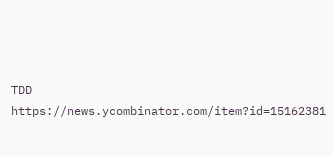TDD https://news.ycombinator.com/item?id=15162381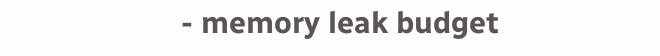- memory leak budget